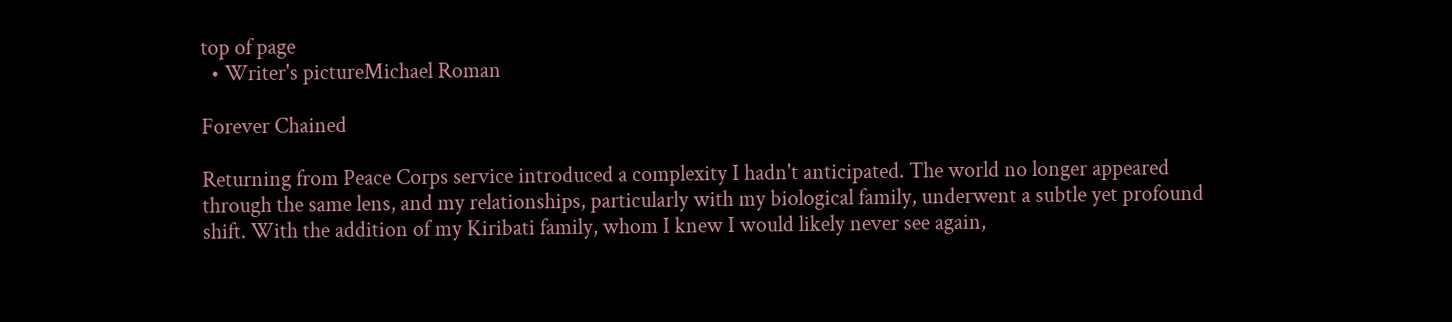top of page
  • Writer's pictureMichael Roman

Forever Chained

Returning from Peace Corps service introduced a complexity I hadn't anticipated. The world no longer appeared through the same lens, and my relationships, particularly with my biological family, underwent a subtle yet profound shift. With the addition of my Kiribati family, whom I knew I would likely never see again,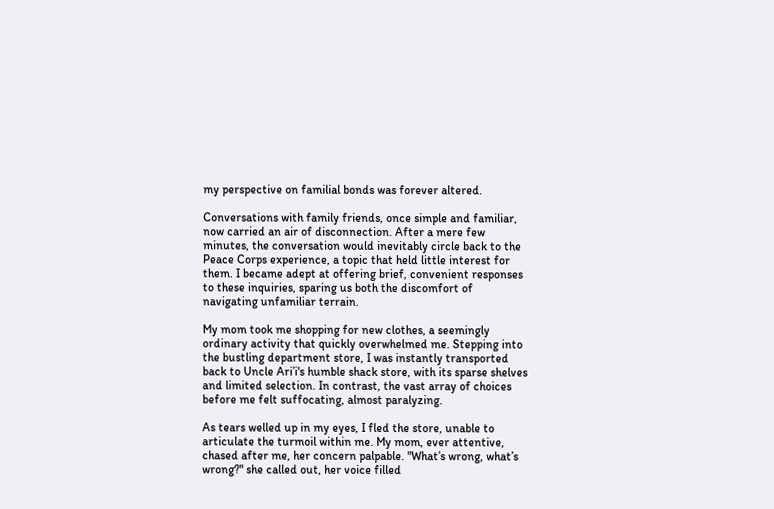my perspective on familial bonds was forever altered.

Conversations with family friends, once simple and familiar, now carried an air of disconnection. After a mere few minutes, the conversation would inevitably circle back to the Peace Corps experience, a topic that held little interest for them. I became adept at offering brief, convenient responses to these inquiries, sparing us both the discomfort of navigating unfamiliar terrain.

My mom took me shopping for new clothes, a seemingly ordinary activity that quickly overwhelmed me. Stepping into the bustling department store, I was instantly transported back to Uncle Ari’i's humble shack store, with its sparse shelves and limited selection. In contrast, the vast array of choices before me felt suffocating, almost paralyzing.

As tears welled up in my eyes, I fled the store, unable to articulate the turmoil within me. My mom, ever attentive, chased after me, her concern palpable. "What’s wrong, what’s wrong?" she called out, her voice filled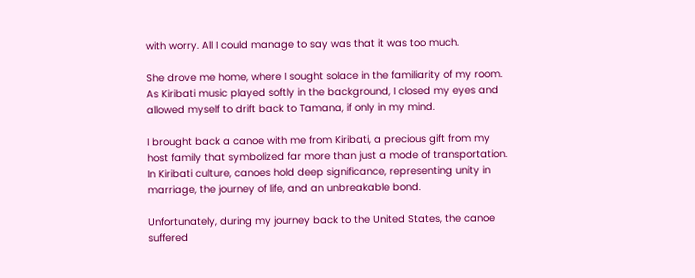with worry. All I could manage to say was that it was too much.

She drove me home, where I sought solace in the familiarity of my room. As Kiribati music played softly in the background, I closed my eyes and allowed myself to drift back to Tamana, if only in my mind.

I brought back a canoe with me from Kiribati, a precious gift from my host family that symbolized far more than just a mode of transportation. In Kiribati culture, canoes hold deep significance, representing unity in marriage, the journey of life, and an unbreakable bond.

Unfortunately, during my journey back to the United States, the canoe suffered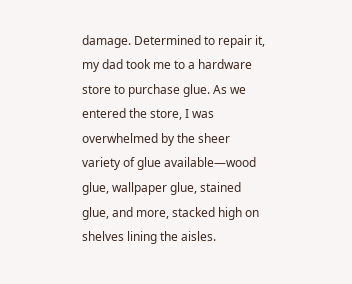damage. Determined to repair it, my dad took me to a hardware store to purchase glue. As we entered the store, I was overwhelmed by the sheer variety of glue available—wood glue, wallpaper glue, stained glue, and more, stacked high on shelves lining the aisles.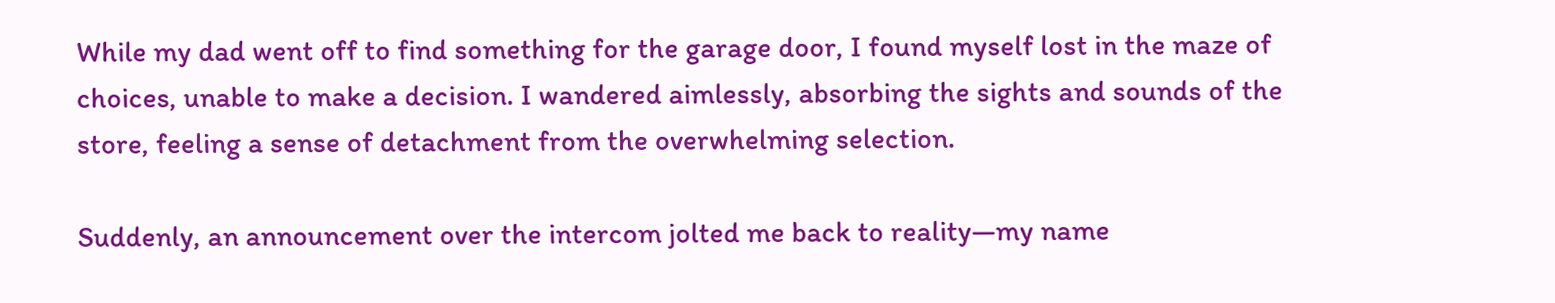While my dad went off to find something for the garage door, I found myself lost in the maze of choices, unable to make a decision. I wandered aimlessly, absorbing the sights and sounds of the store, feeling a sense of detachment from the overwhelming selection.

Suddenly, an announcement over the intercom jolted me back to reality—my name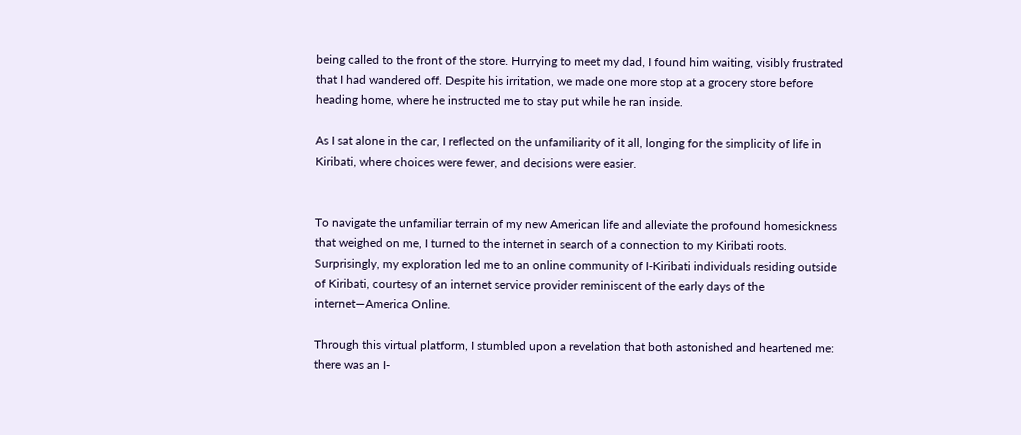being called to the front of the store. Hurrying to meet my dad, I found him waiting, visibly frustrated that I had wandered off. Despite his irritation, we made one more stop at a grocery store before heading home, where he instructed me to stay put while he ran inside.

As I sat alone in the car, I reflected on the unfamiliarity of it all, longing for the simplicity of life in Kiribati, where choices were fewer, and decisions were easier.


To navigate the unfamiliar terrain of my new American life and alleviate the profound homesickness that weighed on me, I turned to the internet in search of a connection to my Kiribati roots. Surprisingly, my exploration led me to an online community of I-Kiribati individuals residing outside of Kiribati, courtesy of an internet service provider reminiscent of the early days of the internet—America Online.

Through this virtual platform, I stumbled upon a revelation that both astonished and heartened me: there was an I-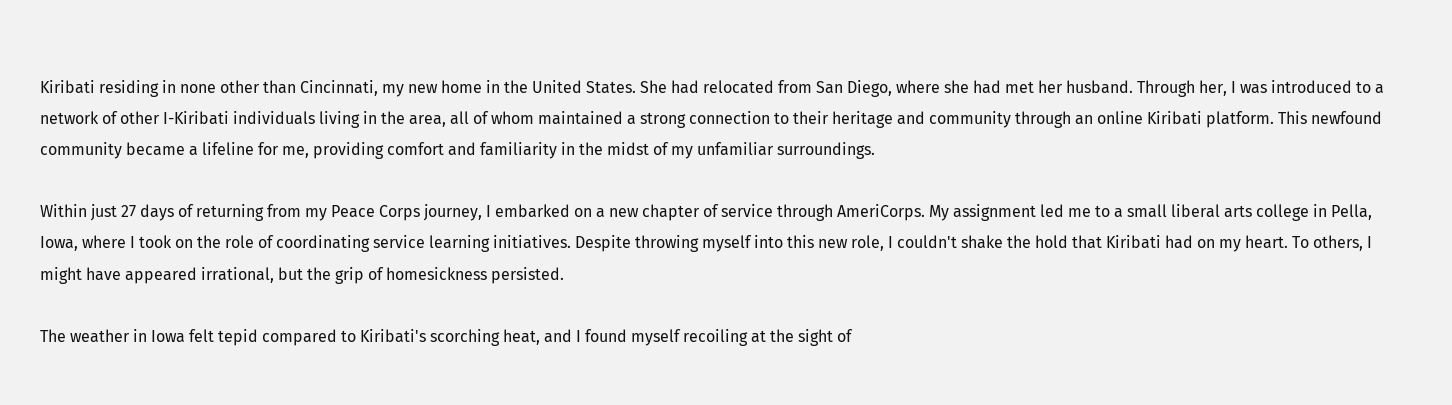Kiribati residing in none other than Cincinnati, my new home in the United States. She had relocated from San Diego, where she had met her husband. Through her, I was introduced to a network of other I-Kiribati individuals living in the area, all of whom maintained a strong connection to their heritage and community through an online Kiribati platform. This newfound community became a lifeline for me, providing comfort and familiarity in the midst of my unfamiliar surroundings.

Within just 27 days of returning from my Peace Corps journey, I embarked on a new chapter of service through AmeriCorps. My assignment led me to a small liberal arts college in Pella, Iowa, where I took on the role of coordinating service learning initiatives. Despite throwing myself into this new role, I couldn't shake the hold that Kiribati had on my heart. To others, I might have appeared irrational, but the grip of homesickness persisted.

The weather in Iowa felt tepid compared to Kiribati's scorching heat, and I found myself recoiling at the sight of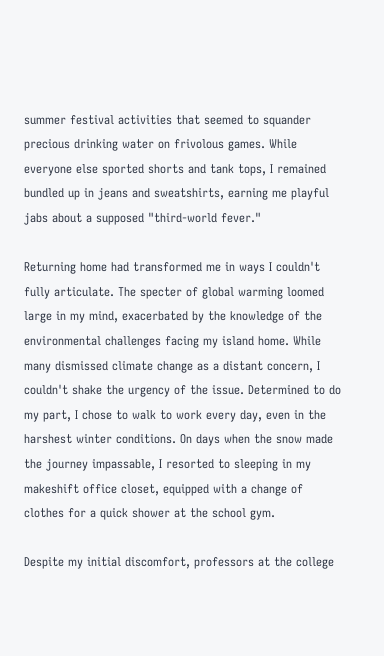summer festival activities that seemed to squander precious drinking water on frivolous games. While everyone else sported shorts and tank tops, I remained bundled up in jeans and sweatshirts, earning me playful jabs about a supposed "third-world fever."

Returning home had transformed me in ways I couldn't fully articulate. The specter of global warming loomed large in my mind, exacerbated by the knowledge of the environmental challenges facing my island home. While many dismissed climate change as a distant concern, I couldn't shake the urgency of the issue. Determined to do my part, I chose to walk to work every day, even in the harshest winter conditions. On days when the snow made the journey impassable, I resorted to sleeping in my makeshift office closet, equipped with a change of clothes for a quick shower at the school gym.

Despite my initial discomfort, professors at the college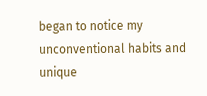began to notice my unconventional habits and unique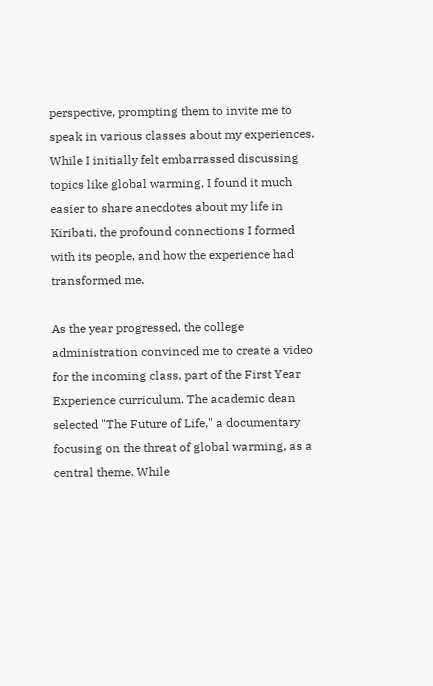perspective, prompting them to invite me to speak in various classes about my experiences. While I initially felt embarrassed discussing topics like global warming, I found it much easier to share anecdotes about my life in Kiribati, the profound connections I formed with its people, and how the experience had transformed me.

As the year progressed, the college administration convinced me to create a video for the incoming class, part of the First Year Experience curriculum. The academic dean selected "The Future of Life," a documentary focusing on the threat of global warming, as a central theme. While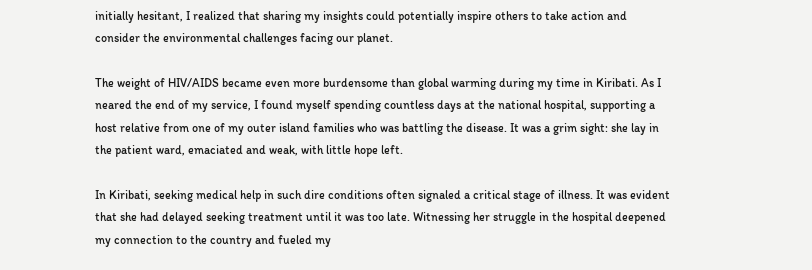initially hesitant, I realized that sharing my insights could potentially inspire others to take action and consider the environmental challenges facing our planet.

The weight of HIV/AIDS became even more burdensome than global warming during my time in Kiribati. As I neared the end of my service, I found myself spending countless days at the national hospital, supporting a host relative from one of my outer island families who was battling the disease. It was a grim sight: she lay in the patient ward, emaciated and weak, with little hope left.

In Kiribati, seeking medical help in such dire conditions often signaled a critical stage of illness. It was evident that she had delayed seeking treatment until it was too late. Witnessing her struggle in the hospital deepened my connection to the country and fueled my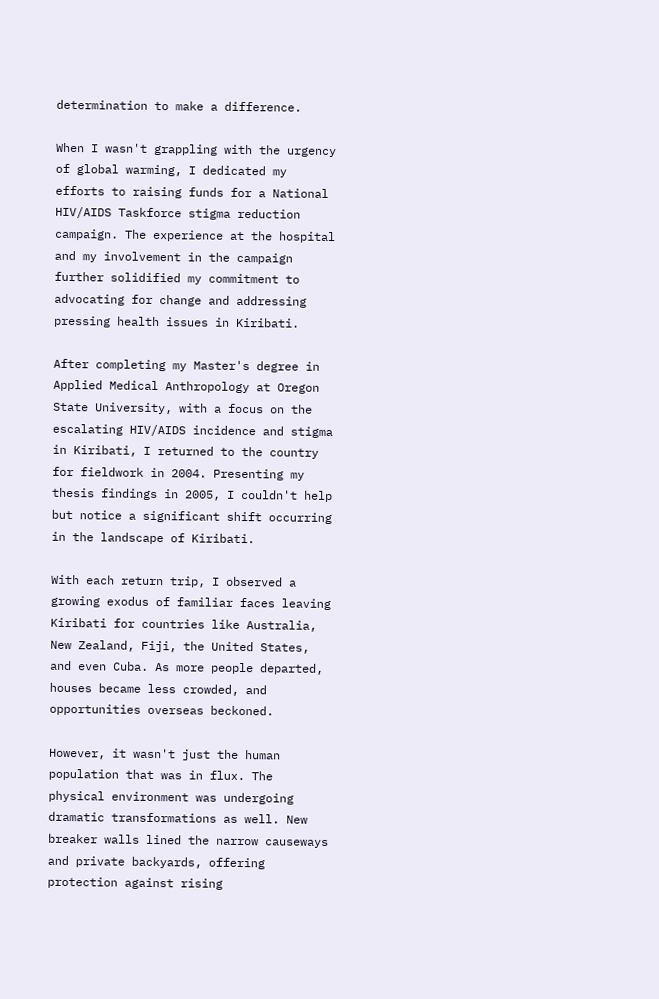determination to make a difference.

When I wasn't grappling with the urgency of global warming, I dedicated my efforts to raising funds for a National HIV/AIDS Taskforce stigma reduction campaign. The experience at the hospital and my involvement in the campaign further solidified my commitment to advocating for change and addressing pressing health issues in Kiribati.

After completing my Master's degree in Applied Medical Anthropology at Oregon State University, with a focus on the escalating HIV/AIDS incidence and stigma in Kiribati, I returned to the country for fieldwork in 2004. Presenting my thesis findings in 2005, I couldn't help but notice a significant shift occurring in the landscape of Kiribati.

With each return trip, I observed a growing exodus of familiar faces leaving Kiribati for countries like Australia, New Zealand, Fiji, the United States, and even Cuba. As more people departed, houses became less crowded, and opportunities overseas beckoned.

However, it wasn't just the human population that was in flux. The physical environment was undergoing dramatic transformations as well. New breaker walls lined the narrow causeways and private backyards, offering protection against rising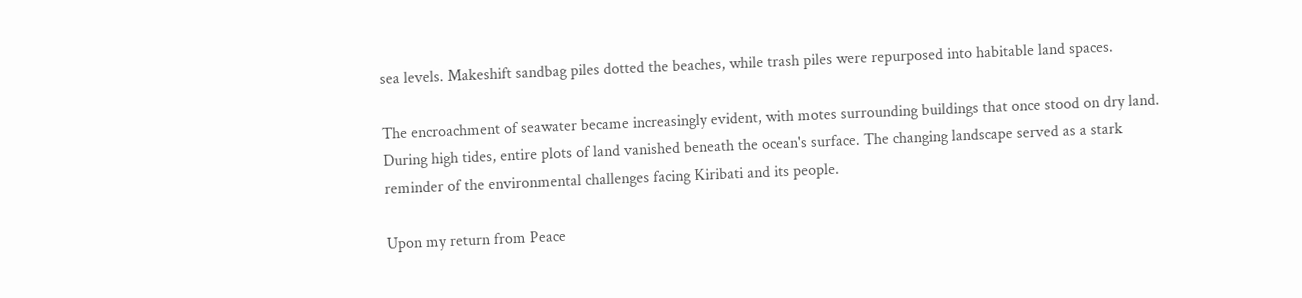sea levels. Makeshift sandbag piles dotted the beaches, while trash piles were repurposed into habitable land spaces.

The encroachment of seawater became increasingly evident, with motes surrounding buildings that once stood on dry land. During high tides, entire plots of land vanished beneath the ocean's surface. The changing landscape served as a stark reminder of the environmental challenges facing Kiribati and its people.

Upon my return from Peace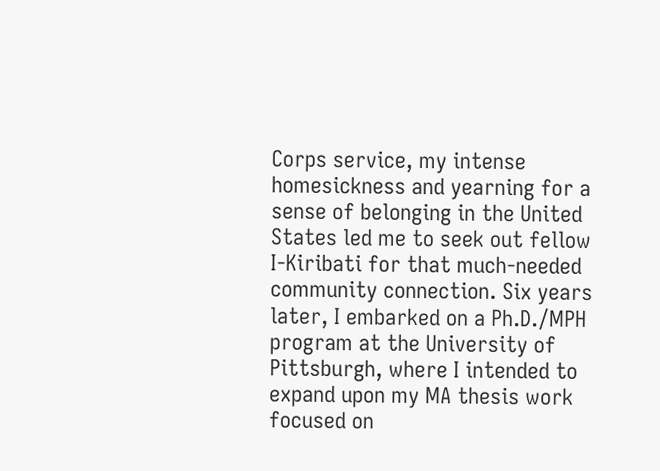Corps service, my intense homesickness and yearning for a sense of belonging in the United States led me to seek out fellow I-Kiribati for that much-needed community connection. Six years later, I embarked on a Ph.D./MPH program at the University of Pittsburgh, where I intended to expand upon my MA thesis work focused on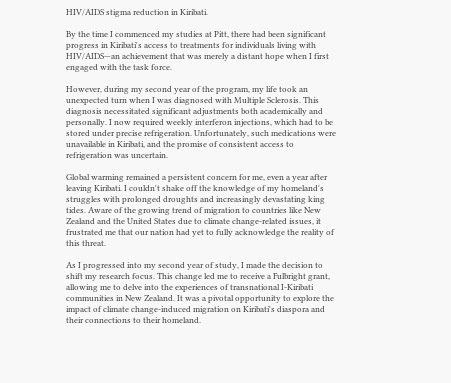HIV/AIDS stigma reduction in Kiribati.

By the time I commenced my studies at Pitt, there had been significant progress in Kiribati's access to treatments for individuals living with HIV/AIDS—an achievement that was merely a distant hope when I first engaged with the task force.

However, during my second year of the program, my life took an unexpected turn when I was diagnosed with Multiple Sclerosis. This diagnosis necessitated significant adjustments both academically and personally. I now required weekly interferon injections, which had to be stored under precise refrigeration. Unfortunately, such medications were unavailable in Kiribati, and the promise of consistent access to refrigeration was uncertain.

Global warming remained a persistent concern for me, even a year after leaving Kiribati. I couldn't shake off the knowledge of my homeland's struggles with prolonged droughts and increasingly devastating king tides. Aware of the growing trend of migration to countries like New Zealand and the United States due to climate change-related issues, it frustrated me that our nation had yet to fully acknowledge the reality of this threat.

As I progressed into my second year of study, I made the decision to shift my research focus. This change led me to receive a Fulbright grant, allowing me to delve into the experiences of transnational I-Kiribati communities in New Zealand. It was a pivotal opportunity to explore the impact of climate change-induced migration on Kiribati's diaspora and their connections to their homeland.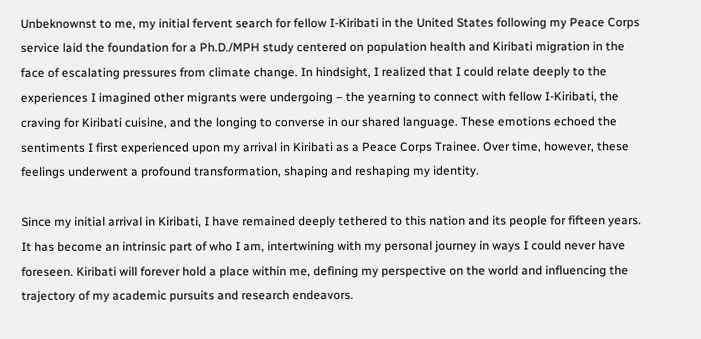Unbeknownst to me, my initial fervent search for fellow I-Kiribati in the United States following my Peace Corps service laid the foundation for a Ph.D./MPH study centered on population health and Kiribati migration in the face of escalating pressures from climate change. In hindsight, I realized that I could relate deeply to the experiences I imagined other migrants were undergoing – the yearning to connect with fellow I-Kiribati, the craving for Kiribati cuisine, and the longing to converse in our shared language. These emotions echoed the sentiments I first experienced upon my arrival in Kiribati as a Peace Corps Trainee. Over time, however, these feelings underwent a profound transformation, shaping and reshaping my identity.

Since my initial arrival in Kiribati, I have remained deeply tethered to this nation and its people for fifteen years. It has become an intrinsic part of who I am, intertwining with my personal journey in ways I could never have foreseen. Kiribati will forever hold a place within me, defining my perspective on the world and influencing the trajectory of my academic pursuits and research endeavors.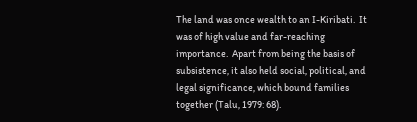The land was once wealth to an I-Kiribati.  It was of high value and far-reaching importance.  Apart from being the basis of subsistence, it also held social, political, and legal significance, which bound families together (Talu, 1979: 68).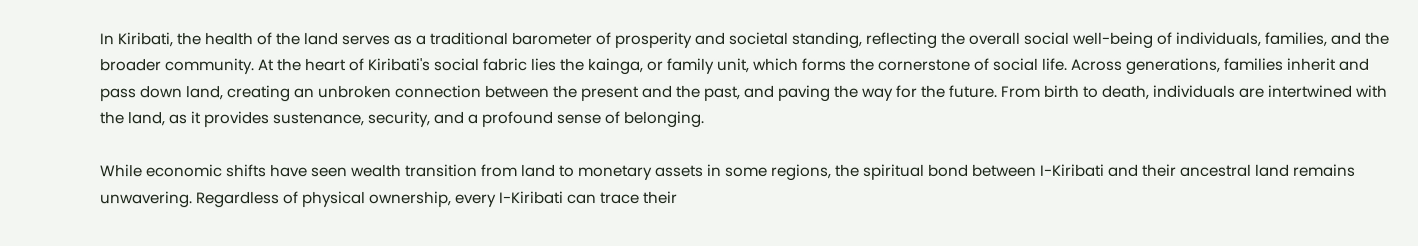In Kiribati, the health of the land serves as a traditional barometer of prosperity and societal standing, reflecting the overall social well-being of individuals, families, and the broader community. At the heart of Kiribati's social fabric lies the kainga, or family unit, which forms the cornerstone of social life. Across generations, families inherit and pass down land, creating an unbroken connection between the present and the past, and paving the way for the future. From birth to death, individuals are intertwined with the land, as it provides sustenance, security, and a profound sense of belonging.

While economic shifts have seen wealth transition from land to monetary assets in some regions, the spiritual bond between I-Kiribati and their ancestral land remains unwavering. Regardless of physical ownership, every I-Kiribati can trace their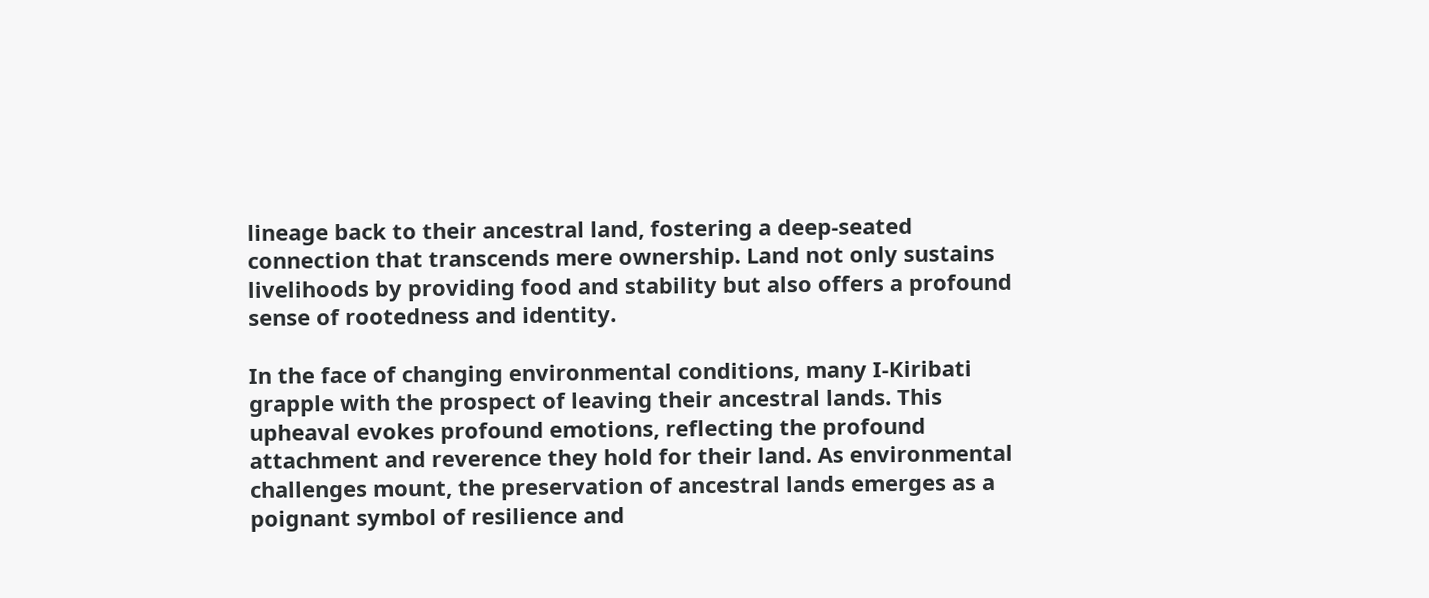lineage back to their ancestral land, fostering a deep-seated connection that transcends mere ownership. Land not only sustains livelihoods by providing food and stability but also offers a profound sense of rootedness and identity.

In the face of changing environmental conditions, many I-Kiribati grapple with the prospect of leaving their ancestral lands. This upheaval evokes profound emotions, reflecting the profound attachment and reverence they hold for their land. As environmental challenges mount, the preservation of ancestral lands emerges as a poignant symbol of resilience and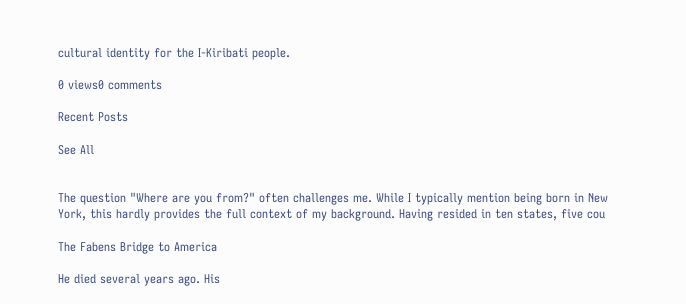cultural identity for the I-Kiribati people.

0 views0 comments

Recent Posts

See All


The question "Where are you from?" often challenges me. While I typically mention being born in New York, this hardly provides the full context of my background. Having resided in ten states, five cou

The Fabens Bridge to America

He died several years ago. His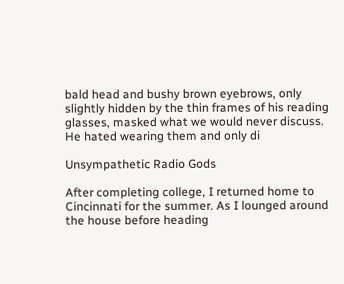bald head and bushy brown eyebrows, only slightly hidden by the thin frames of his reading glasses, masked what we would never discuss. He hated wearing them and only di

Unsympathetic Radio Gods

After completing college, I returned home to Cincinnati for the summer. As I lounged around the house before heading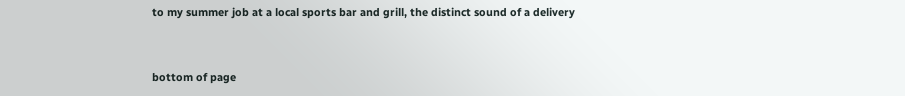to my summer job at a local sports bar and grill, the distinct sound of a delivery


bottom of page